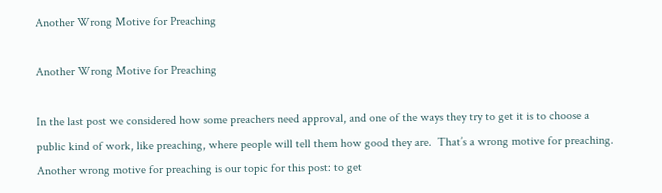Another Wrong Motive for Preaching

Another Wrong Motive for Preaching

In the last post we considered how some preachers need approval, and one of the ways they try to get it is to choose a public kind of work, like preaching, where people will tell them how good they are.  That’s a wrong motive for preaching.  Another wrong motive for preaching is our topic for this post: to get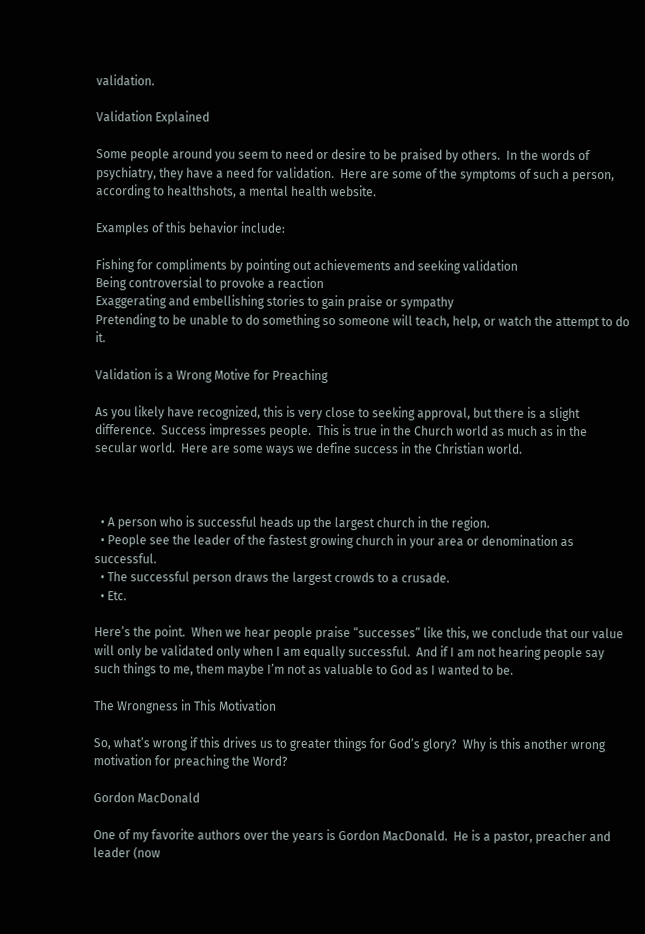validation.

Validation Explained

Some people around you seem to need or desire to be praised by others.  In the words of psychiatry, they have a need for validation.  Here are some of the symptoms of such a person, according to healthshots, a mental health website.

Examples of this behavior include:

Fishing for compliments by pointing out achievements and seeking validation
Being controversial to provoke a reaction
Exaggerating and embellishing stories to gain praise or sympathy
Pretending to be unable to do something so someone will teach, help, or watch the attempt to do it.

Validation is a Wrong Motive for Preaching

As you likely have recognized, this is very close to seeking approval, but there is a slight difference.  Success impresses people.  This is true in the Church world as much as in the secular world.  Here are some ways we define success in the Christian world.



  • A person who is successful heads up the largest church in the region.
  • People see the leader of the fastest growing church in your area or denomination as successful.
  • The successful person draws the largest crowds to a crusade.
  • Etc.

Here’s the point.  When we hear people praise “successes” like this, we conclude that our value will only be validated only when I am equally successful.  And if I am not hearing people say such things to me, them maybe I’m not as valuable to God as I wanted to be.

The Wrongness in This Motivation

So, what’s wrong if this drives us to greater things for God’s glory?  Why is this another wrong motivation for preaching the Word?

Gordon MacDonald

One of my favorite authors over the years is Gordon MacDonald.  He is a pastor, preacher and leader (now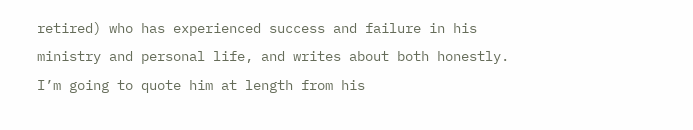retired) who has experienced success and failure in his ministry and personal life, and writes about both honestly.  I’m going to quote him at length from his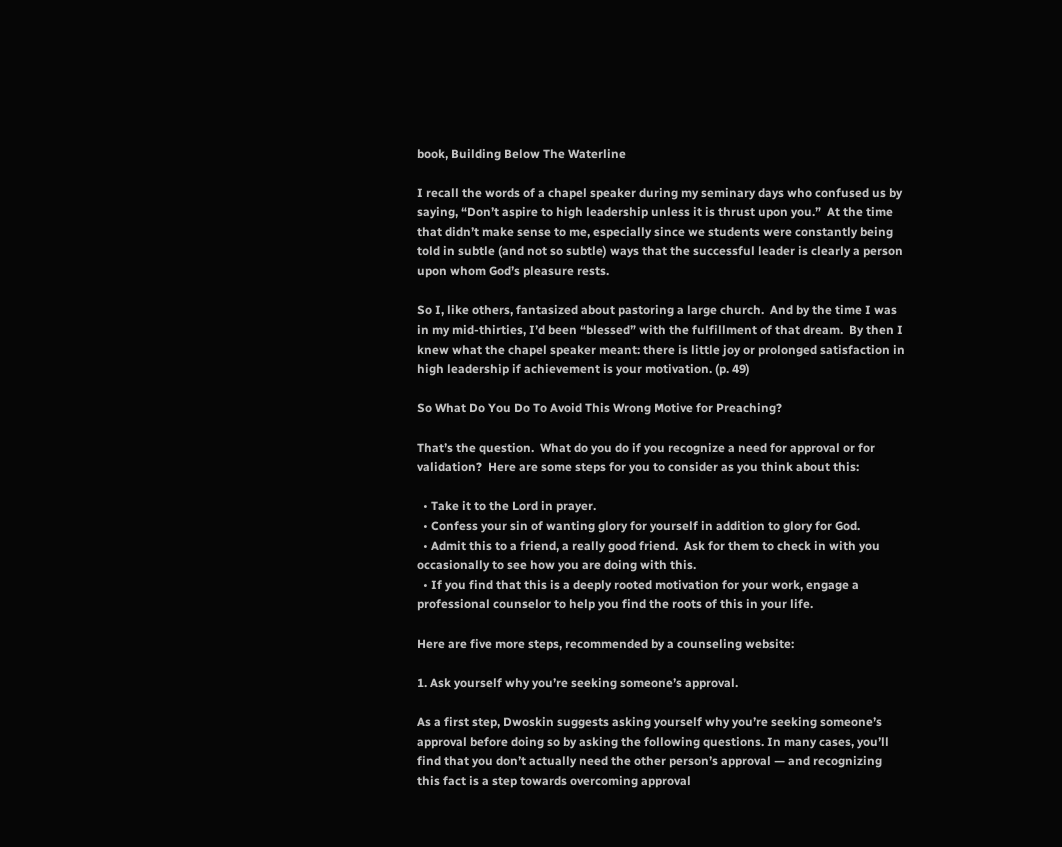book, Building Below The Waterline

I recall the words of a chapel speaker during my seminary days who confused us by saying, “Don’t aspire to high leadership unless it is thrust upon you.”  At the time that didn’t make sense to me, especially since we students were constantly being told in subtle (and not so subtle) ways that the successful leader is clearly a person upon whom God’s pleasure rests.

So I, like others, fantasized about pastoring a large church.  And by the time I was in my mid-thirties, I’d been “blessed” with the fulfillment of that dream.  By then I knew what the chapel speaker meant: there is little joy or prolonged satisfaction in high leadership if achievement is your motivation. (p. 49)

So What Do You Do To Avoid This Wrong Motive for Preaching?

That’s the question.  What do you do if you recognize a need for approval or for validation?  Here are some steps for you to consider as you think about this:

  • Take it to the Lord in prayer.
  • Confess your sin of wanting glory for yourself in addition to glory for God.
  • Admit this to a friend, a really good friend.  Ask for them to check in with you occasionally to see how you are doing with this.
  • If you find that this is a deeply rooted motivation for your work, engage a professional counselor to help you find the roots of this in your life.

Here are five more steps, recommended by a counseling website:

1. Ask yourself why you’re seeking someone’s approval.

As a first step, Dwoskin suggests asking yourself why you’re seeking someone’s approval before doing so by asking the following questions. In many cases, you’ll find that you don’t actually need the other person’s approval — and recognizing this fact is a step towards overcoming approval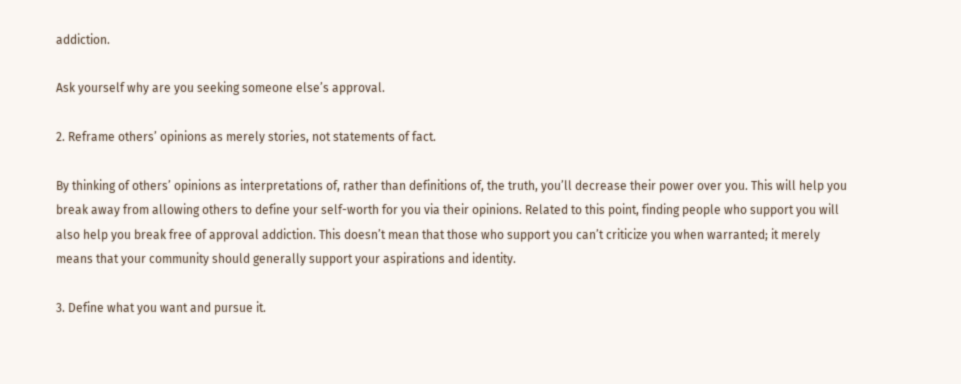addiction.

Ask yourself why are you seeking someone else’s approval.

2. Reframe others’ opinions as merely stories, not statements of fact.

By thinking of others’ opinions as interpretations of, rather than definitions of, the truth, you’ll decrease their power over you. This will help you break away from allowing others to define your self-worth for you via their opinions. Related to this point, finding people who support you will also help you break free of approval addiction. This doesn’t mean that those who support you can’t criticize you when warranted; it merely means that your community should generally support your aspirations and identity.

3. Define what you want and pursue it.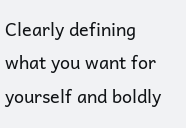Clearly defining what you want for yourself and boldly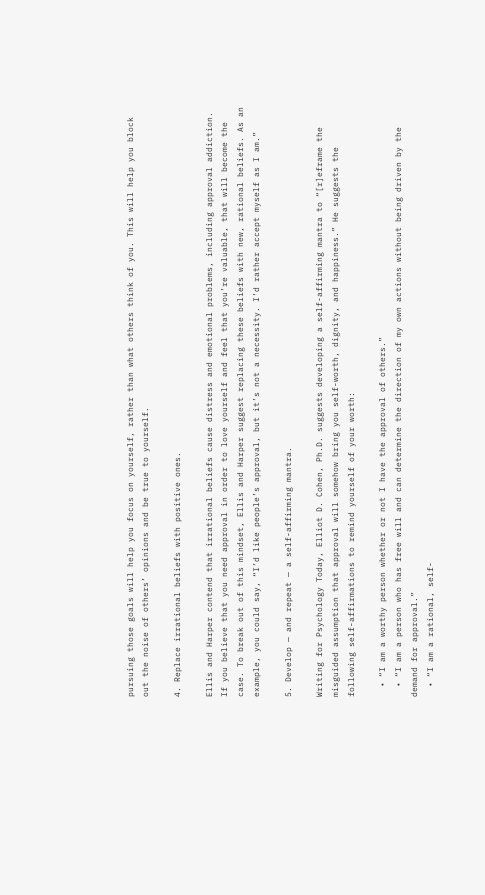pursuing those goals will help you focus on yourself, rather than what others think of you. This will help you block out the noise of others’ opinions and be true to yourself.

4. Replace irrational beliefs with positive ones.

Ellis and Harper contend that irrational beliefs cause distress and emotional problems, including approval addiction. If you believe that you need approval in order to love yourself and feel that you’re valuable, that will become the case. To break out of this mindset, Ellis and Harper suggest replacing these beliefs with new, rational beliefs. As an example, you could say, “I’d like people’s approval, but it’s not a necessity. I’d rather accept myself as I am.”

5. Develop — and repeat — a self-affirming mantra.

Writing for Psychology Today, Elliot D. Cohen, Ph.D. suggests developing a self-affirming mantra to “[r]eframe the misguided assumption that approval will somehow bring you self-worth, dignity, and happiness.” He suggests the following self-affirmations to remind yourself of your worth:

  • “I am a worthy person whether or not I have the approval of others.”
  • “I am a person who has free will and can determine the direction of my own actions without being driven by the demand for approval.”
  • “I am a rational, self-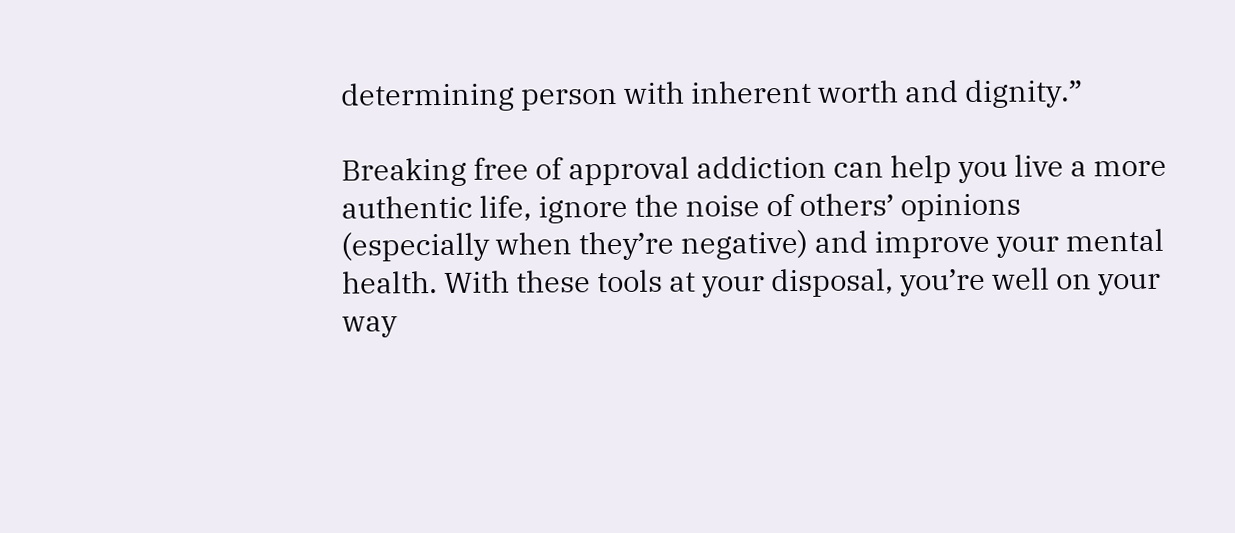determining person with inherent worth and dignity.”

Breaking free of approval addiction can help you live a more authentic life, ignore the noise of others’ opinions (especially when they’re negative) and improve your mental health. With these tools at your disposal, you’re well on your way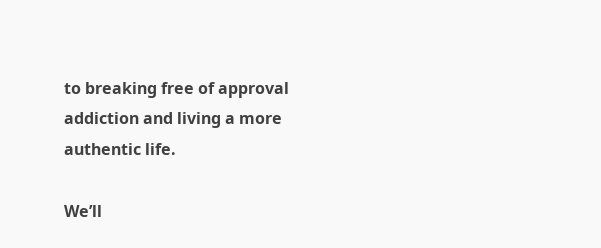to breaking free of approval addiction and living a more authentic life.

We’ll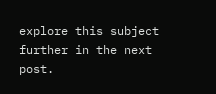explore this subject further in the next post.